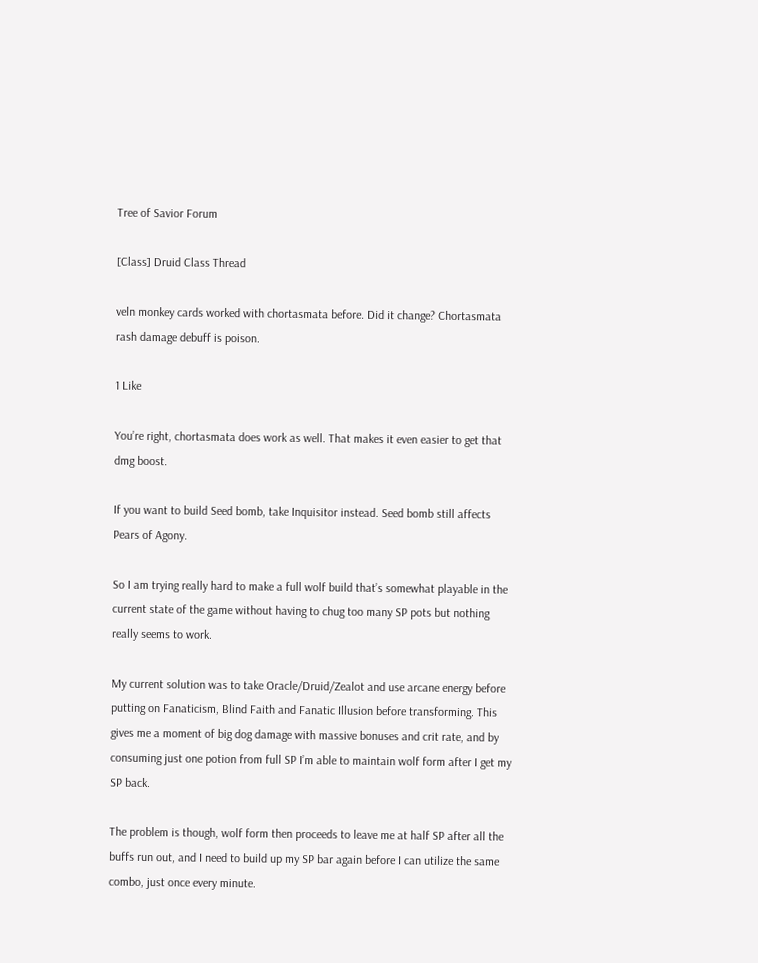Tree of Savior Forum

[Class] Druid Class Thread

veln monkey cards worked with chortasmata before. Did it change? Chortasmata rash damage debuff is poison.

1 Like

You’re right, chortasmata does work as well. That makes it even easier to get that dmg boost.

If you want to build Seed bomb, take Inquisitor instead. Seed bomb still affects Pears of Agony.

So I am trying really hard to make a full wolf build that’s somewhat playable in the current state of the game without having to chug too many SP pots but nothing really seems to work.

My current solution was to take Oracle/Druid/Zealot and use arcane energy before putting on Fanaticism, Blind Faith and Fanatic Illusion before transforming. This gives me a moment of big dog damage with massive bonuses and crit rate, and by consuming just one potion from full SP I’m able to maintain wolf form after I get my SP back.

The problem is though, wolf form then proceeds to leave me at half SP after all the buffs run out, and I need to build up my SP bar again before I can utilize the same combo, just once every minute.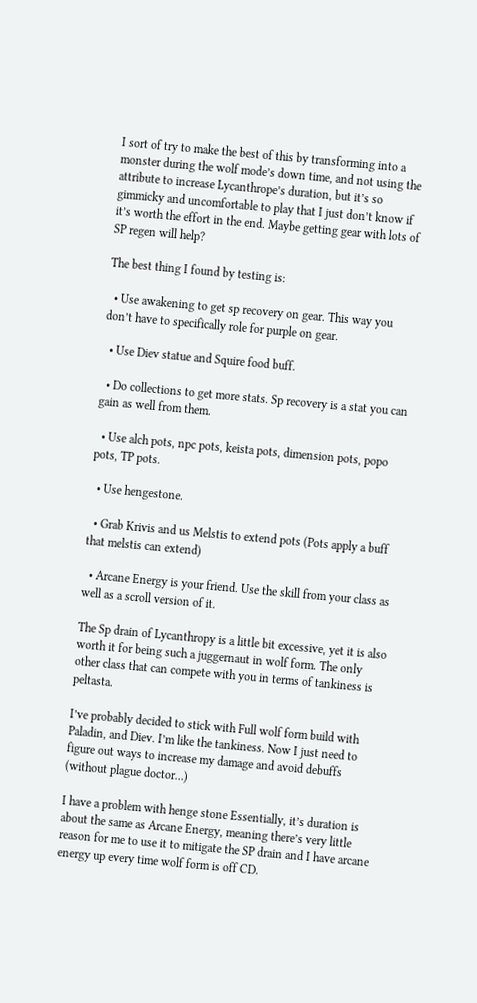I sort of try to make the best of this by transforming into a monster during the wolf mode’s down time, and not using the attribute to increase Lycanthrope’s duration, but it’s so gimmicky and uncomfortable to play that I just don’t know if it’s worth the effort in the end. Maybe getting gear with lots of SP regen will help?

The best thing I found by testing is:

  • Use awakening to get sp recovery on gear. This way you don’t have to specifically role for purple on gear.

  • Use Diev statue and Squire food buff.

  • Do collections to get more stats. Sp recovery is a stat you can gain as well from them.

  • Use alch pots, npc pots, keista pots, dimension pots, popo pots, TP pots.

  • Use hengestone.

  • Grab Krivis and us Melstis to extend pots (Pots apply a buff that melstis can extend)

  • Arcane Energy is your friend. Use the skill from your class as well as a scroll version of it.

The Sp drain of Lycanthropy is a little bit excessive, yet it is also worth it for being such a juggernaut in wolf form. The only other class that can compete with you in terms of tankiness is peltasta.

I’ve probably decided to stick with Full wolf form build with Paladin, and Diev. I’m like the tankiness. Now I just need to figure out ways to increase my damage and avoid debuffs (without plague doctor…)

I have a problem with henge stone Essentially, it’s duration is about the same as Arcane Energy, meaning there’s very little reason for me to use it to mitigate the SP drain and I have arcane energy up every time wolf form is off CD.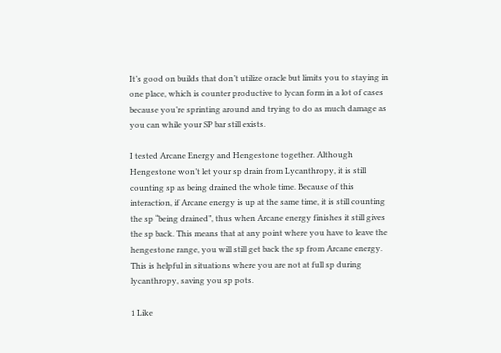It’s good on builds that don’t utilize oracle but limits you to staying in one place, which is counter productive to lycan form in a lot of cases because you’re sprinting around and trying to do as much damage as you can while your SP bar still exists.

I tested Arcane Energy and Hengestone together. Although Hengestone won’t let your sp drain from Lycanthropy, it is still counting sp as being drained the whole time. Because of this interaction, if Arcane energy is up at the same time, it is still counting the sp “being drained”, thus when Arcane energy finishes it still gives the sp back. This means that at any point where you have to leave the hengestone range, you will still get back the sp from Arcane energy. This is helpful in situations where you are not at full sp during lycanthropy, saving you sp pots.

1 Like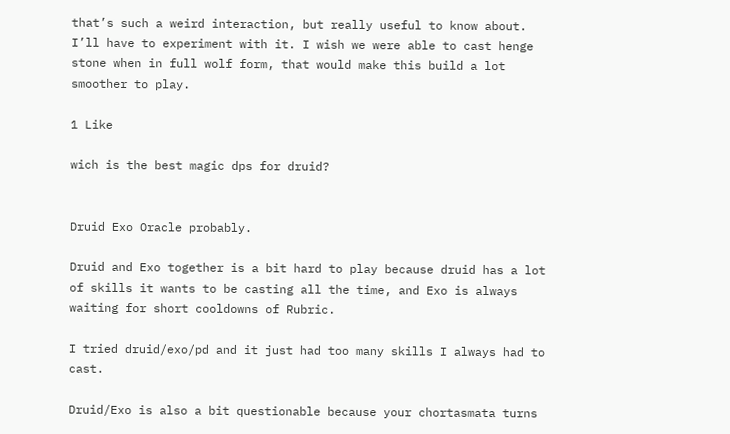that’s such a weird interaction, but really useful to know about. I’ll have to experiment with it. I wish we were able to cast henge stone when in full wolf form, that would make this build a lot smoother to play.

1 Like

wich is the best magic dps for druid?


Druid Exo Oracle probably.

Druid and Exo together is a bit hard to play because druid has a lot of skills it wants to be casting all the time, and Exo is always waiting for short cooldowns of Rubric.

I tried druid/exo/pd and it just had too many skills I always had to cast.

Druid/Exo is also a bit questionable because your chortasmata turns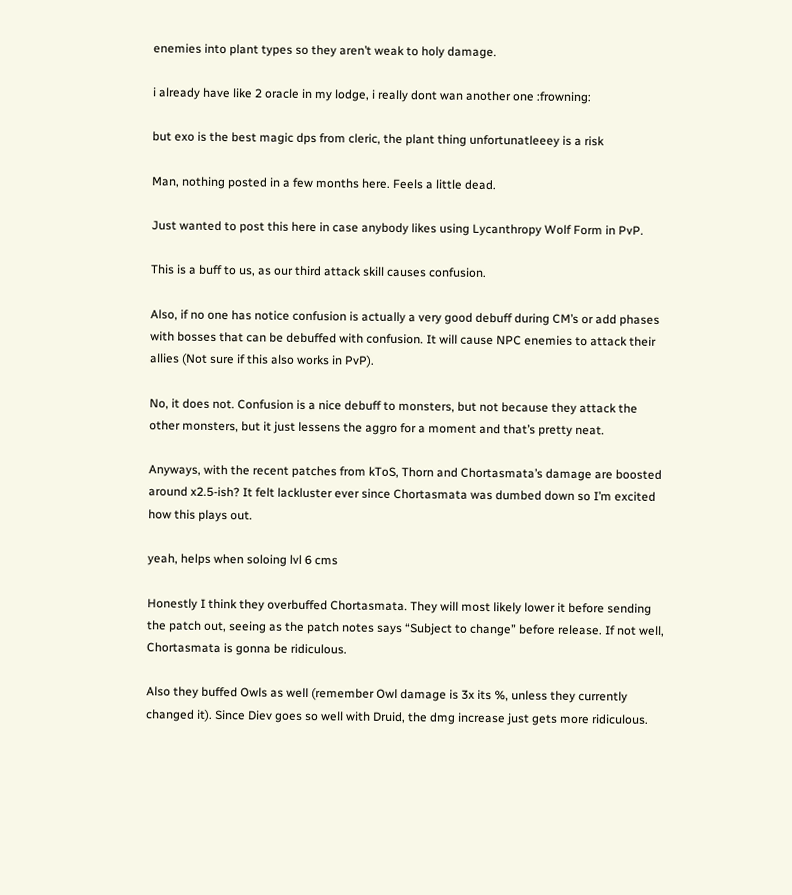enemies into plant types so they aren’t weak to holy damage.

i already have like 2 oracle in my lodge, i really dont wan another one :frowning:

but exo is the best magic dps from cleric, the plant thing unfortunatleeey is a risk

Man, nothing posted in a few months here. Feels a little dead.

Just wanted to post this here in case anybody likes using Lycanthropy Wolf Form in PvP.

This is a buff to us, as our third attack skill causes confusion.

Also, if no one has notice confusion is actually a very good debuff during CM’s or add phases with bosses that can be debuffed with confusion. It will cause NPC enemies to attack their allies (Not sure if this also works in PvP).

No, it does not. Confusion is a nice debuff to monsters, but not because they attack the other monsters, but it just lessens the aggro for a moment and that’s pretty neat.

Anyways, with the recent patches from kToS, Thorn and Chortasmata’s damage are boosted around x2.5-ish? It felt lackluster ever since Chortasmata was dumbed down so I’m excited how this plays out.

yeah, helps when soloing lvl 6 cms

Honestly I think they overbuffed Chortasmata. They will most likely lower it before sending the patch out, seeing as the patch notes says “Subject to change” before release. If not well, Chortasmata is gonna be ridiculous.

Also they buffed Owls as well (remember Owl damage is 3x its %, unless they currently changed it). Since Diev goes so well with Druid, the dmg increase just gets more ridiculous.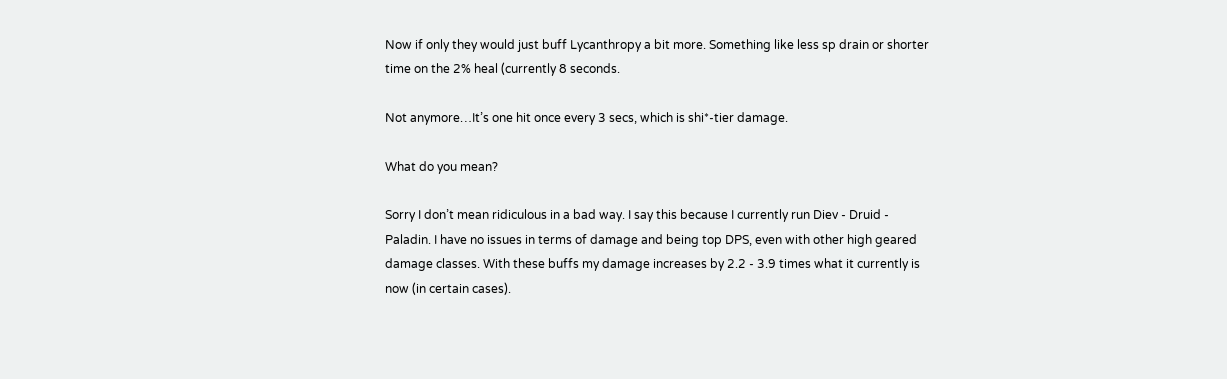Now if only they would just buff Lycanthropy a bit more. Something like less sp drain or shorter time on the 2% heal (currently 8 seconds.

Not anymore…It’s one hit once every 3 secs, which is shi*-tier damage.

What do you mean?

Sorry I don’t mean ridiculous in a bad way. I say this because I currently run Diev - Druid - Paladin. I have no issues in terms of damage and being top DPS, even with other high geared damage classes. With these buffs my damage increases by 2.2 - 3.9 times what it currently is now (in certain cases).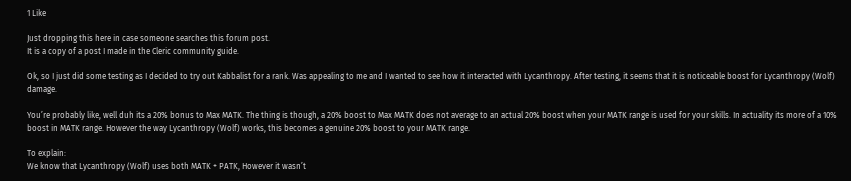1 Like

Just dropping this here in case someone searches this forum post.
It is a copy of a post I made in the Cleric community guide.

Ok, so I just did some testing as I decided to try out Kabbalist for a rank. Was appealing to me and I wanted to see how it interacted with Lycanthropy. After testing, it seems that it is noticeable boost for Lycanthropy (Wolf) damage.

You’re probably like, well duh its a 20% bonus to Max MATK. The thing is though, a 20% boost to Max MATK does not average to an actual 20% boost when your MATK range is used for your skills. In actuality its more of a 10% boost in MATK range. However the way Lycanthropy (Wolf) works, this becomes a genuine 20% boost to your MATK range.

To explain:
We know that Lycanthropy (Wolf) uses both MATK + PATK, However it wasn’t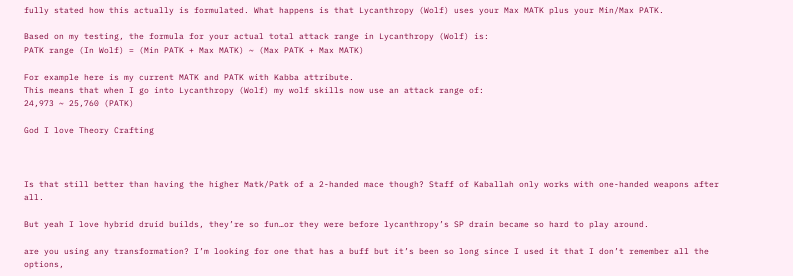fully stated how this actually is formulated. What happens is that Lycanthropy (Wolf) uses your Max MATK plus your Min/Max PATK.

Based on my testing, the formula for your actual total attack range in Lycanthropy (Wolf) is:
PATK range (In Wolf) = (Min PATK + Max MATK) ~ (Max PATK + Max MATK)

For example here is my current MATK and PATK with Kabba attribute.
This means that when I go into Lycanthropy (Wolf) my wolf skills now use an attack range of:
24,973 ~ 25,760 (PATK)

God I love Theory Crafting



Is that still better than having the higher Matk/Patk of a 2-handed mace though? Staff of Kaballah only works with one-handed weapons after all.

But yeah I love hybrid druid builds, they’re so fun…or they were before lycanthropy’s SP drain became so hard to play around.

are you using any transformation? I’m looking for one that has a buff but it’s been so long since I used it that I don’t remember all the options,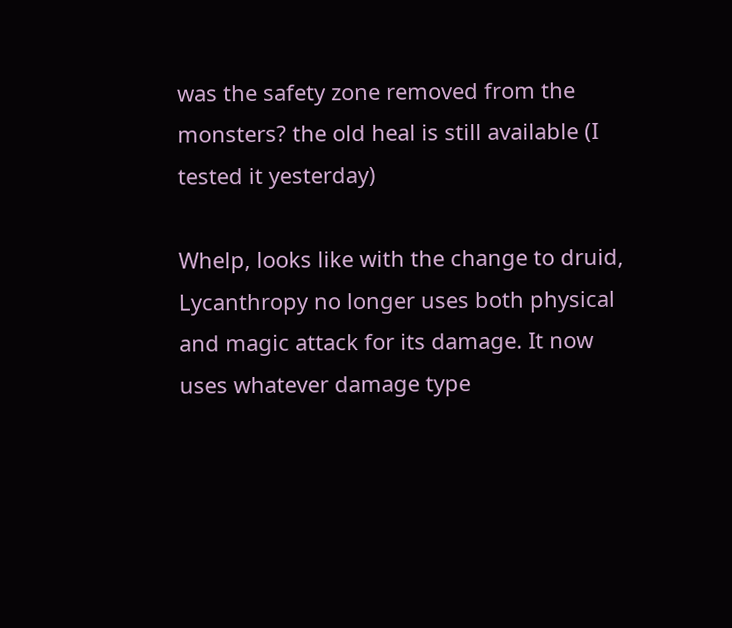was the safety zone removed from the monsters? the old heal is still available (I tested it yesterday)

Whelp, looks like with the change to druid, Lycanthropy no longer uses both physical and magic attack for its damage. It now uses whatever damage type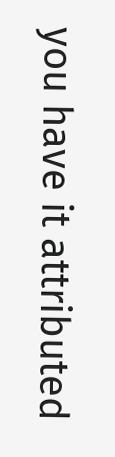you have it attributed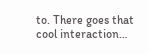to. There goes that cool interaction…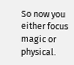So now you either focus magic or physical.